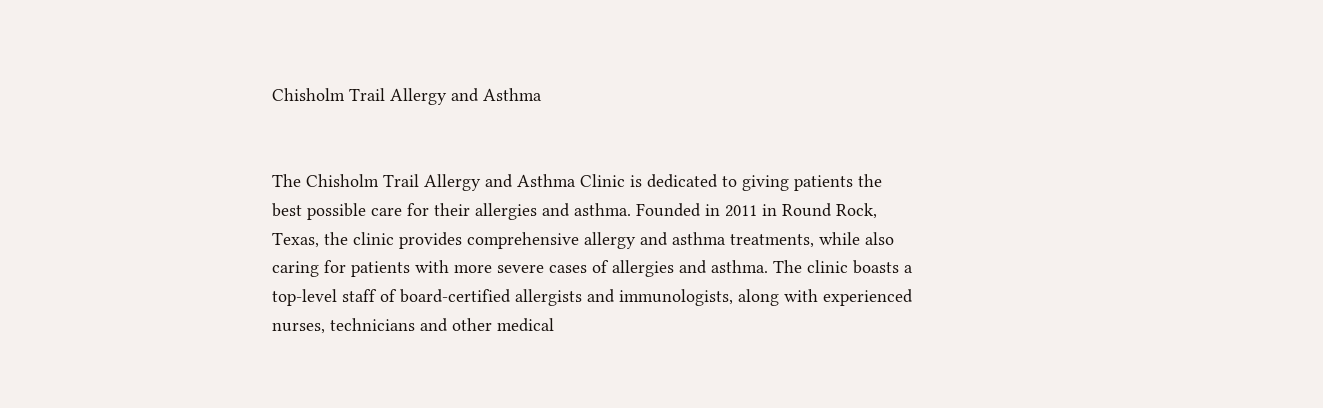Chisholm Trail Allergy and Asthma


The Chisholm Trail Allergy and Asthma Clinic is dedicated to giving patients the best possible care for their allergies and asthma. Founded in 2011 in Round Rock, Texas, the clinic provides comprehensive allergy and asthma treatments, while also caring for patients with more severe cases of allergies and asthma. The clinic boasts a top-level staff of board-certified allergists and immunologists, along with experienced nurses, technicians and other medical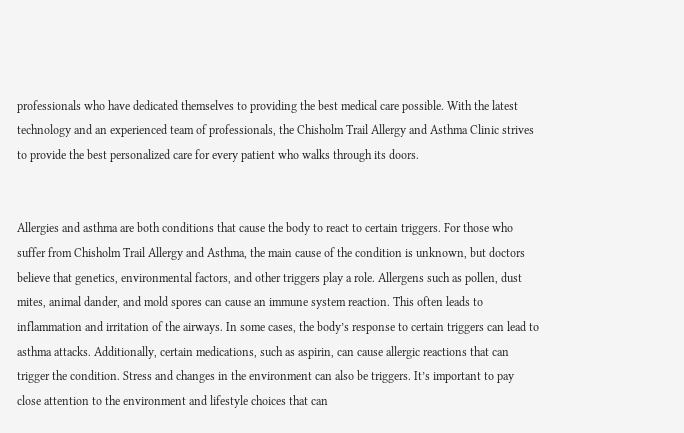professionals who have dedicated themselves to providing the best medical care possible. With the latest technology and an experienced team of professionals, the Chisholm Trail Allergy and Asthma Clinic strives to provide the best personalized care for every patient who walks through its doors.


Allergies and asthma are both conditions that cause the body to react to certain triggers. For those who suffer from Chisholm Trail Allergy and Asthma, the main cause of the condition is unknown, but doctors believe that genetics, environmental factors, and other triggers play a role. Allergens such as pollen, dust mites, animal dander, and mold spores can cause an immune system reaction. This often leads to inflammation and irritation of the airways. In some cases, the body’s response to certain triggers can lead to asthma attacks. Additionally, certain medications, such as aspirin, can cause allergic reactions that can trigger the condition. Stress and changes in the environment can also be triggers. It’s important to pay close attention to the environment and lifestyle choices that can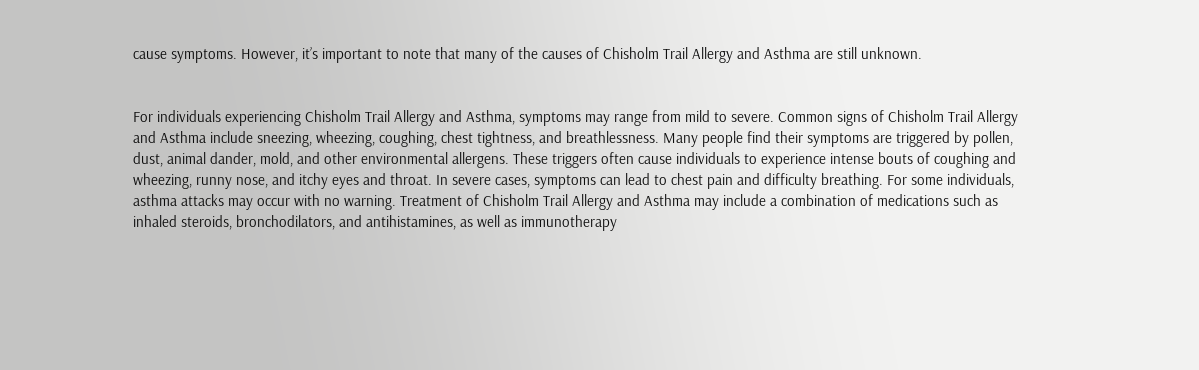cause symptoms. However, it’s important to note that many of the causes of Chisholm Trail Allergy and Asthma are still unknown.


For individuals experiencing Chisholm Trail Allergy and Asthma, symptoms may range from mild to severe. Common signs of Chisholm Trail Allergy and Asthma include sneezing, wheezing, coughing, chest tightness, and breathlessness. Many people find their symptoms are triggered by pollen, dust, animal dander, mold, and other environmental allergens. These triggers often cause individuals to experience intense bouts of coughing and wheezing, runny nose, and itchy eyes and throat. In severe cases, symptoms can lead to chest pain and difficulty breathing. For some individuals, asthma attacks may occur with no warning. Treatment of Chisholm Trail Allergy and Asthma may include a combination of medications such as inhaled steroids, bronchodilators, and antihistamines, as well as immunotherapy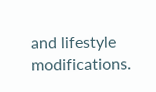and lifestyle modifications.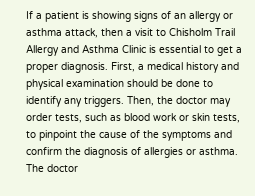If a patient is showing signs of an allergy or asthma attack, then a visit to Chisholm Trail Allergy and Asthma Clinic is essential to get a proper diagnosis. First, a medical history and physical examination should be done to identify any triggers. Then, the doctor may order tests, such as blood work or skin tests, to pinpoint the cause of the symptoms and confirm the diagnosis of allergies or asthma. The doctor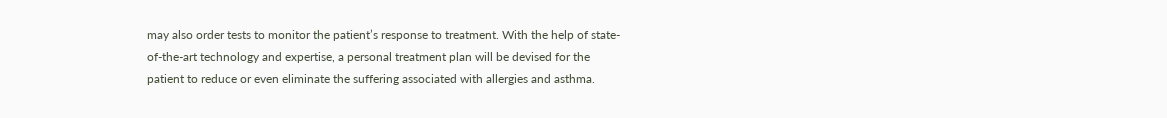may also order tests to monitor the patient’s response to treatment. With the help of state-of-the-art technology and expertise, a personal treatment plan will be devised for the patient to reduce or even eliminate the suffering associated with allergies and asthma.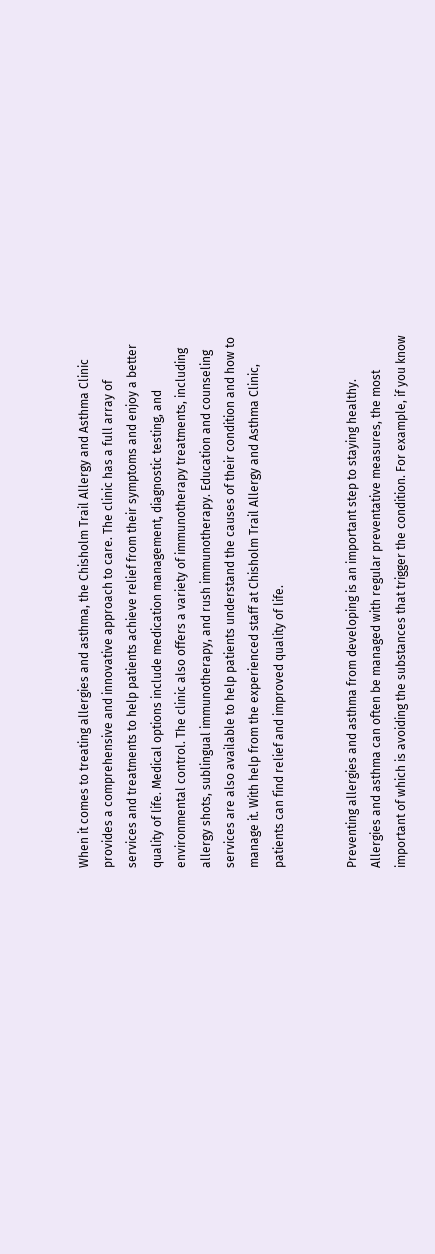When it comes to treating allergies and asthma, the Chisholm Trail Allergy and Asthma Clinic provides a comprehensive and innovative approach to care. The clinic has a full array of services and treatments to help patients achieve relief from their symptoms and enjoy a better quality of life. Medical options include medication management, diagnostic testing, and environmental control. The clinic also offers a variety of immunotherapy treatments, including allergy shots, sublingual immunotherapy, and rush immunotherapy. Education and counseling services are also available to help patients understand the causes of their condition and how to manage it. With help from the experienced staff at Chisholm Trail Allergy and Asthma Clinic, patients can find relief and improved quality of life.


Preventing allergies and asthma from developing is an important step to staying healthy. Allergies and asthma can often be managed with regular preventative measures, the most important of which is avoiding the substances that trigger the condition. For example, if you know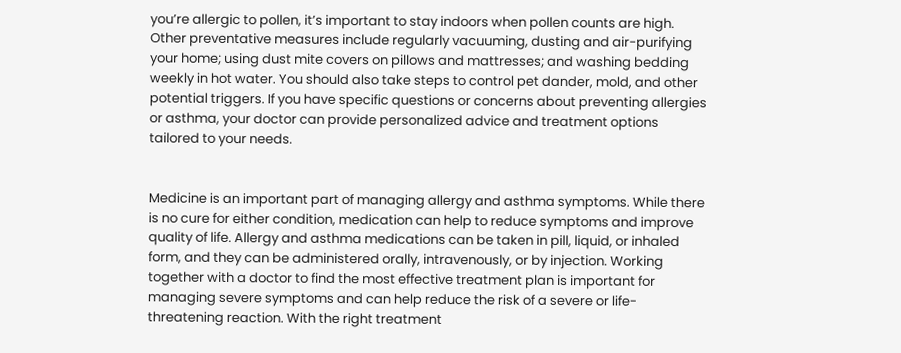you’re allergic to pollen, it’s important to stay indoors when pollen counts are high. Other preventative measures include regularly vacuuming, dusting and air-purifying your home; using dust mite covers on pillows and mattresses; and washing bedding weekly in hot water. You should also take steps to control pet dander, mold, and other potential triggers. If you have specific questions or concerns about preventing allergies or asthma, your doctor can provide personalized advice and treatment options tailored to your needs.


Medicine is an important part of managing allergy and asthma symptoms. While there is no cure for either condition, medication can help to reduce symptoms and improve quality of life. Allergy and asthma medications can be taken in pill, liquid, or inhaled form, and they can be administered orally, intravenously, or by injection. Working together with a doctor to find the most effective treatment plan is important for managing severe symptoms and can help reduce the risk of a severe or life-threatening reaction. With the right treatment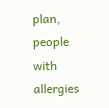plan, people with allergies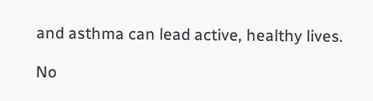and asthma can lead active, healthy lives.

No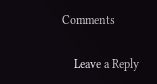Comments

    Leave a Reply